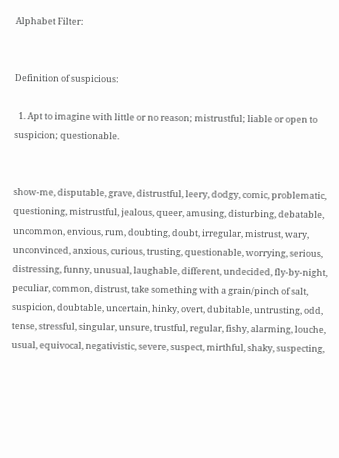Alphabet Filter:


Definition of suspicious:

  1. Apt to imagine with little or no reason; mistrustful; liable or open to suspicion; questionable.


show-me, disputable, grave, distrustful, leery, dodgy, comic, problematic, questioning, mistrustful, jealous, queer, amusing, disturbing, debatable, uncommon, envious, rum, doubting, doubt, irregular, mistrust, wary, unconvinced, anxious, curious, trusting, questionable, worrying, serious, distressing, funny, unusual, laughable, different, undecided, fly-by-night, peculiar, common, distrust, take something with a grain/pinch of salt, suspicion, doubtable, uncertain, hinky, overt, dubitable, untrusting, odd, tense, stressful, singular, unsure, trustful, regular, fishy, alarming, louche, usual, equivocal, negativistic, severe, suspect, mirthful, shaky, suspecting,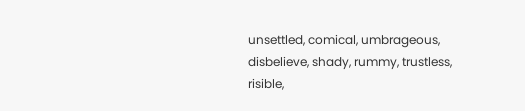unsettled, comical, umbrageous, disbelieve, shady, rummy, trustless, risible,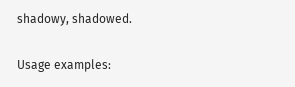shadowy, shadowed.

Usage examples: